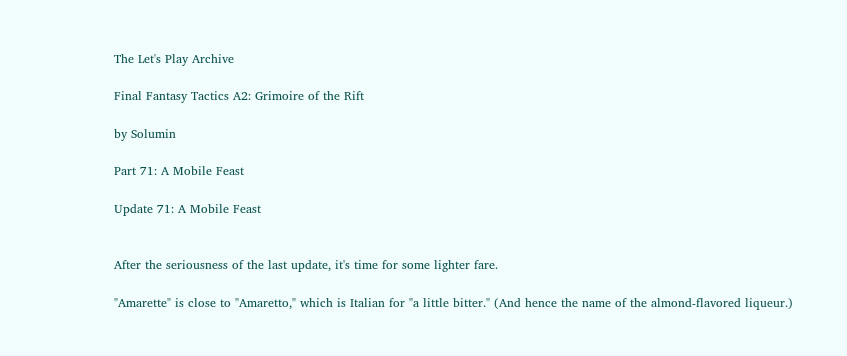The Let's Play Archive

Final Fantasy Tactics A2: Grimoire of the Rift

by Solumin

Part 71: A Mobile Feast

Update 71: A Mobile Feast


After the seriousness of the last update, it's time for some lighter fare.

"Amarette" is close to "Amaretto," which is Italian for "a little bitter." (And hence the name of the almond-flavored liqueur.)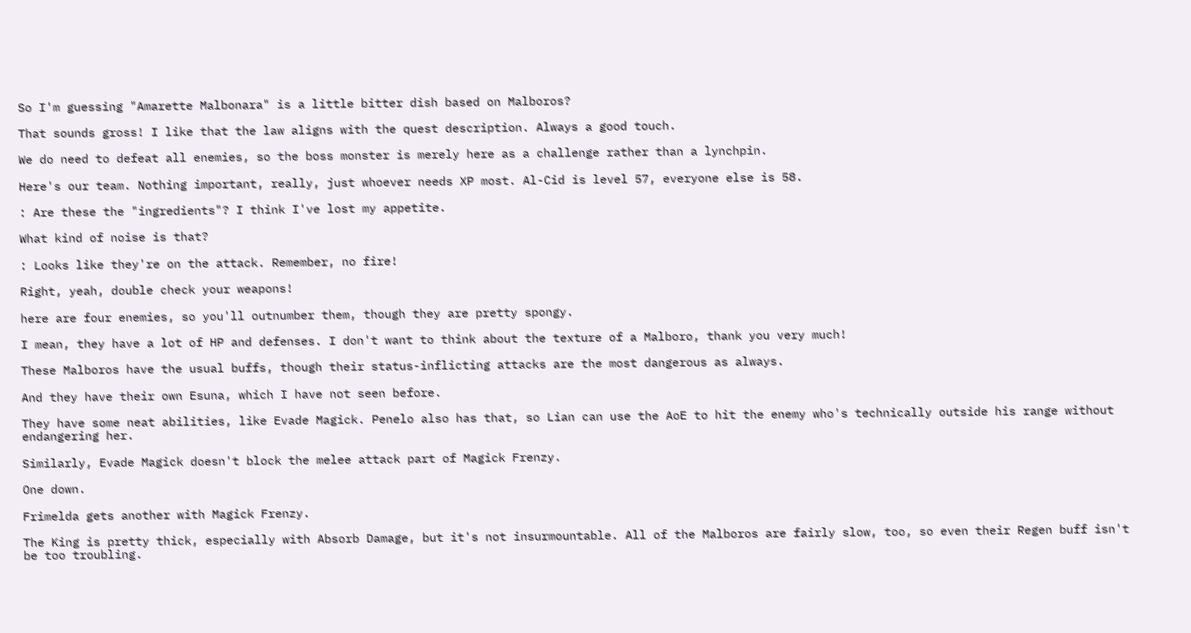So I'm guessing "Amarette Malbonara" is a little bitter dish based on Malboros?

That sounds gross! I like that the law aligns with the quest description. Always a good touch.

We do need to defeat all enemies, so the boss monster is merely here as a challenge rather than a lynchpin.

Here's our team. Nothing important, really, just whoever needs XP most. Al-Cid is level 57, everyone else is 58.

: Are these the "ingredients"? I think I've lost my appetite.

What kind of noise is that?

: Looks like they're on the attack. Remember, no fire!

Right, yeah, double check your weapons!

here are four enemies, so you'll outnumber them, though they are pretty spongy.

I mean, they have a lot of HP and defenses. I don't want to think about the texture of a Malboro, thank you very much!

These Malboros have the usual buffs, though their status-inflicting attacks are the most dangerous as always.

And they have their own Esuna, which I have not seen before.

They have some neat abilities, like Evade Magick. Penelo also has that, so Lian can use the AoE to hit the enemy who's technically outside his range without endangering her.

Similarly, Evade Magick doesn't block the melee attack part of Magick Frenzy.

One down.

Frimelda gets another with Magick Frenzy.

The King is pretty thick, especially with Absorb Damage, but it's not insurmountable. All of the Malboros are fairly slow, too, so even their Regen buff isn't be too troubling.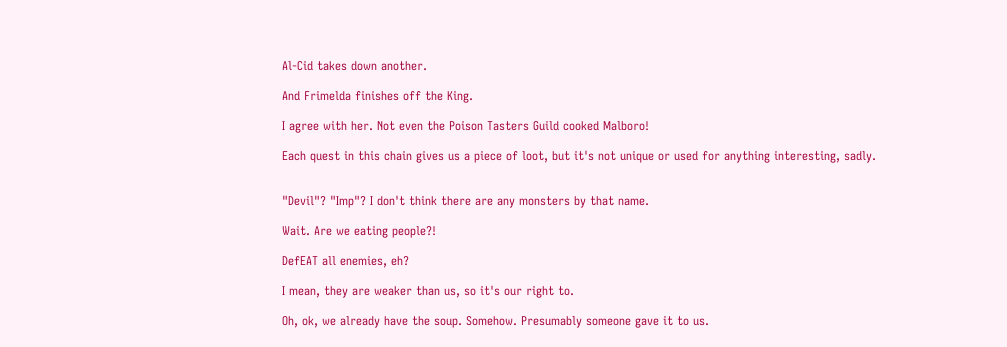Al-Cid takes down another.

And Frimelda finishes off the King.

I agree with her. Not even the Poison Tasters Guild cooked Malboro!

Each quest in this chain gives us a piece of loot, but it's not unique or used for anything interesting, sadly.


"Devil"? "Imp"? I don't think there are any monsters by that name.

Wait. Are we eating people?!

DefEAT all enemies, eh?

I mean, they are weaker than us, so it's our right to.

Oh, ok, we already have the soup. Somehow. Presumably someone gave it to us.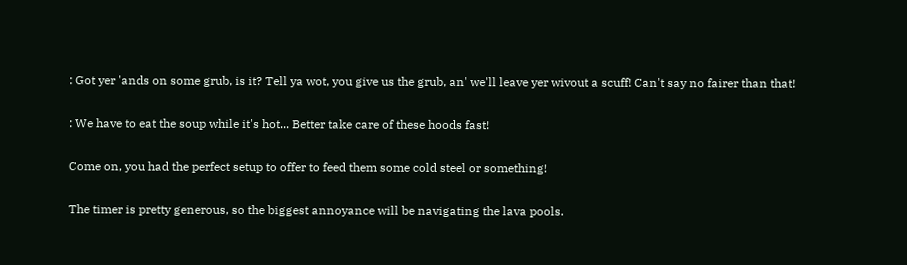: Got yer 'ands on some grub, is it? Tell ya wot, you give us the grub, an' we'll leave yer wivout a scuff! Can't say no fairer than that!

: We have to eat the soup while it's hot... Better take care of these hoods fast!

Come on, you had the perfect setup to offer to feed them some cold steel or something!

The timer is pretty generous, so the biggest annoyance will be navigating the lava pools.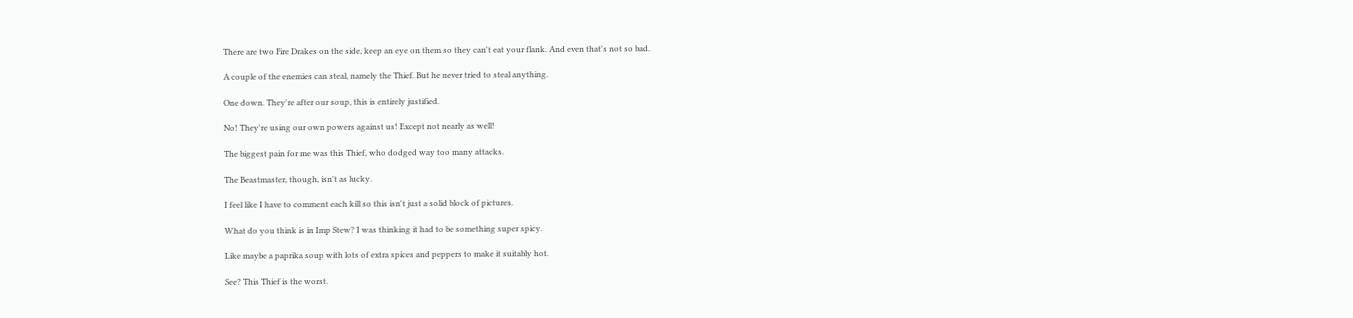There are two Fire Drakes on the side, keep an eye on them so they can't eat your flank. And even that's not so bad.

A couple of the enemies can steal, namely the Thief. But he never tried to steal anything.

One down. They're after our soup, this is entirely justified.

No! They're using our own powers against us! Except not nearly as well!

The biggest pain for me was this Thief, who dodged way too many attacks.

The Beastmaster, though, isn't as lucky.

I feel like I have to comment each kill so this isn't just a solid block of pictures.

What do you think is in Imp Stew? I was thinking it had to be something super spicy.

Like maybe a paprika soup with lots of extra spices and peppers to make it suitably hot.

See? This Thief is the worst.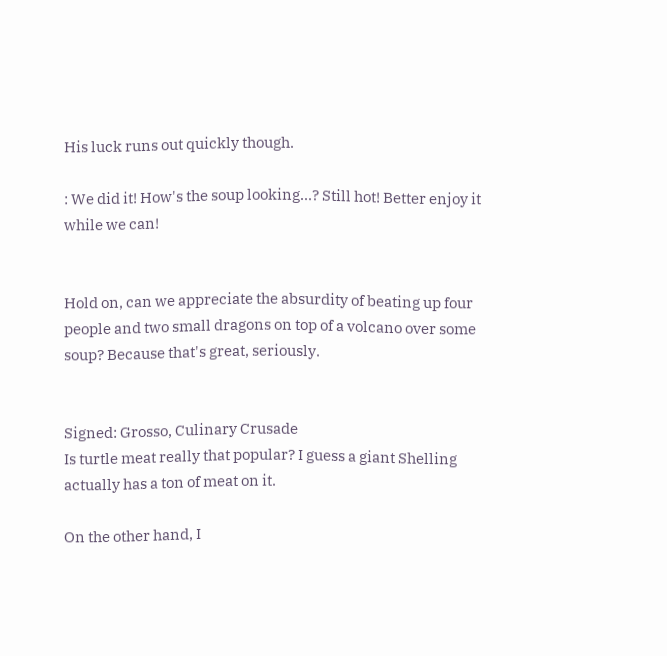His luck runs out quickly though.

: We did it! How's the soup looking...? Still hot! Better enjoy it while we can!


Hold on, can we appreciate the absurdity of beating up four people and two small dragons on top of a volcano over some soup? Because that's great, seriously.


Signed: Grosso, Culinary Crusade
Is turtle meat really that popular? I guess a giant Shelling actually has a ton of meat on it.

On the other hand, I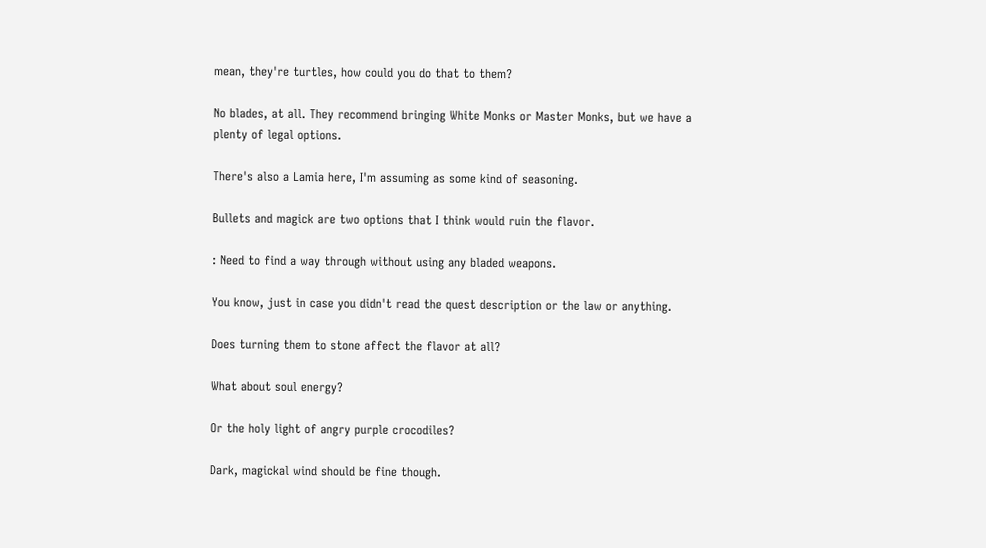mean, they're turtles, how could you do that to them?

No blades, at all. They recommend bringing White Monks or Master Monks, but we have a plenty of legal options.

There's also a Lamia here, I'm assuming as some kind of seasoning.

Bullets and magick are two options that I think would ruin the flavor.

: Need to find a way through without using any bladed weapons.

You know, just in case you didn't read the quest description or the law or anything.

Does turning them to stone affect the flavor at all?

What about soul energy?

Or the holy light of angry purple crocodiles?

Dark, magickal wind should be fine though.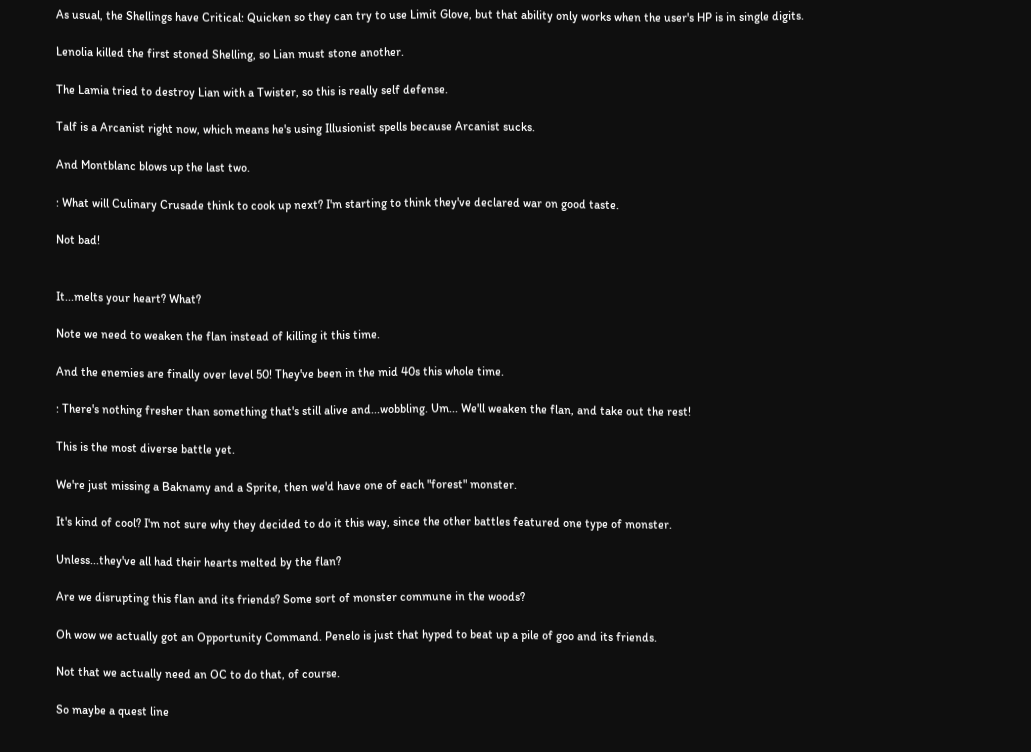As usual, the Shellings have Critical: Quicken so they can try to use Limit Glove, but that ability only works when the user's HP is in single digits.

Lenolia killed the first stoned Shelling, so Lian must stone another.

The Lamia tried to destroy Lian with a Twister, so this is really self defense.

Talf is a Arcanist right now, which means he's using Illusionist spells because Arcanist sucks.

And Montblanc blows up the last two.

: What will Culinary Crusade think to cook up next? I'm starting to think they've declared war on good taste.

Not bad!


It...melts your heart? What?

Note we need to weaken the flan instead of killing it this time.

And the enemies are finally over level 50! They've been in the mid 40s this whole time.

: There's nothing fresher than something that's still alive and...wobbling. Um... We'll weaken the flan, and take out the rest!

This is the most diverse battle yet.

We're just missing a Baknamy and a Sprite, then we'd have one of each "forest" monster.

It's kind of cool? I'm not sure why they decided to do it this way, since the other battles featured one type of monster.

Unless...they've all had their hearts melted by the flan?

Are we disrupting this flan and its friends? Some sort of monster commune in the woods?

Oh wow we actually got an Opportunity Command. Penelo is just that hyped to beat up a pile of goo and its friends.

Not that we actually need an OC to do that, of course.

So maybe a quest line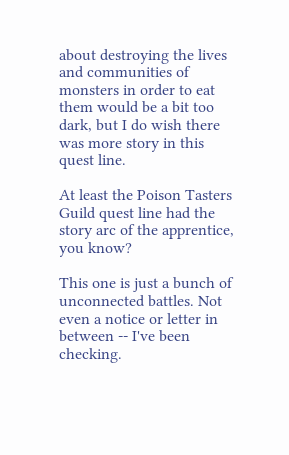about destroying the lives and communities of monsters in order to eat them would be a bit too dark, but I do wish there was more story in this quest line.

At least the Poison Tasters Guild quest line had the story arc of the apprentice, you know?

This one is just a bunch of unconnected battles. Not even a notice or letter in between -- I've been checking.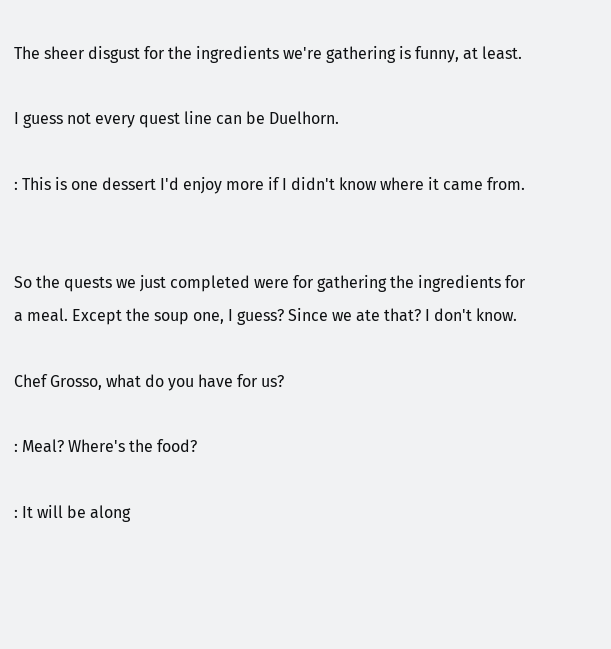The sheer disgust for the ingredients we're gathering is funny, at least.

I guess not every quest line can be Duelhorn.

: This is one dessert I'd enjoy more if I didn't know where it came from.


So the quests we just completed were for gathering the ingredients for a meal. Except the soup one, I guess? Since we ate that? I don't know.

Chef Grosso, what do you have for us?

: Meal? Where's the food?

: It will be along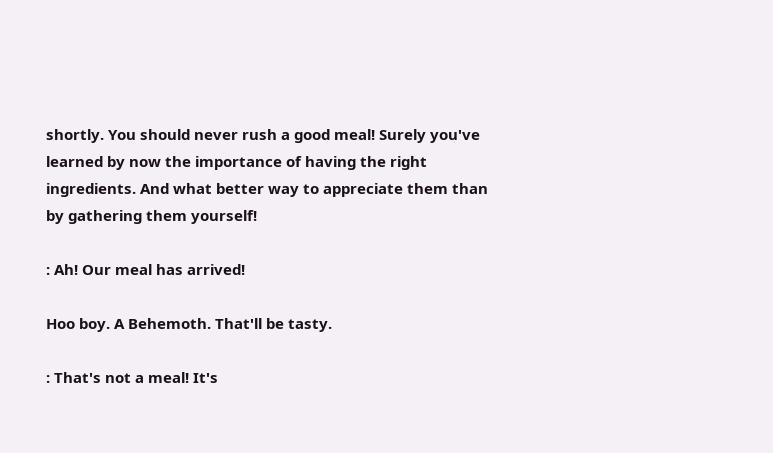shortly. You should never rush a good meal! Surely you've learned by now the importance of having the right ingredients. And what better way to appreciate them than by gathering them yourself!

: Ah! Our meal has arrived!

Hoo boy. A Behemoth. That'll be tasty.

: That's not a meal! It's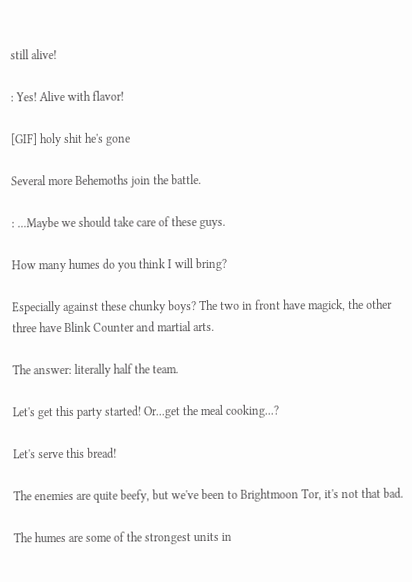still alive!

: Yes! Alive with flavor!

[GIF] holy shit he's gone

Several more Behemoths join the battle.

: ...Maybe we should take care of these guys.

How many humes do you think I will bring?

Especially against these chunky boys? The two in front have magick, the other three have Blink Counter and martial arts.

The answer: literally half the team.

Let's get this party started! Or...get the meal cooking...?

Let's serve this bread!

The enemies are quite beefy, but we've been to Brightmoon Tor, it's not that bad.

The humes are some of the strongest units in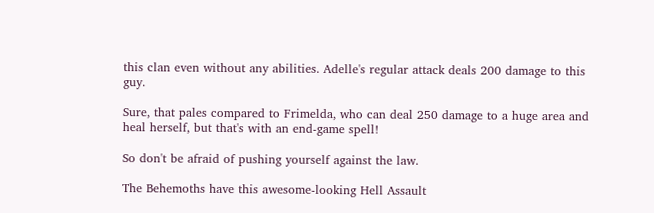this clan even without any abilities. Adelle's regular attack deals 200 damage to this guy.

Sure, that pales compared to Frimelda, who can deal 250 damage to a huge area and heal herself, but that's with an end-game spell!

So don't be afraid of pushing yourself against the law.

The Behemoths have this awesome-looking Hell Assault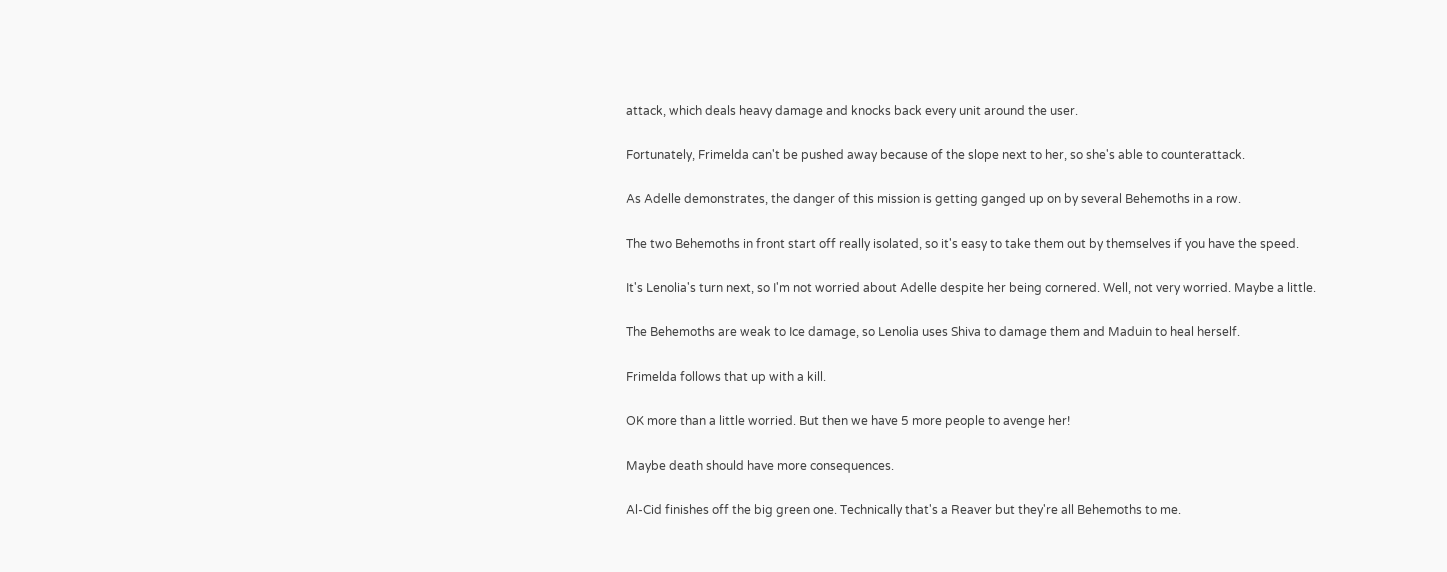attack, which deals heavy damage and knocks back every unit around the user.

Fortunately, Frimelda can't be pushed away because of the slope next to her, so she's able to counterattack.

As Adelle demonstrates, the danger of this mission is getting ganged up on by several Behemoths in a row.

The two Behemoths in front start off really isolated, so it's easy to take them out by themselves if you have the speed.

It's Lenolia's turn next, so I'm not worried about Adelle despite her being cornered. Well, not very worried. Maybe a little.

The Behemoths are weak to Ice damage, so Lenolia uses Shiva to damage them and Maduin to heal herself.

Frimelda follows that up with a kill.

OK more than a little worried. But then we have 5 more people to avenge her!

Maybe death should have more consequences.

Al-Cid finishes off the big green one. Technically that's a Reaver but they're all Behemoths to me.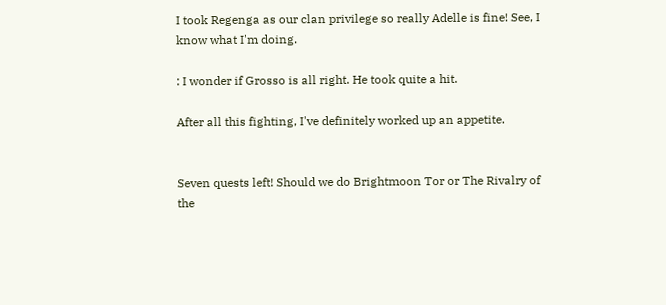I took Regenga as our clan privilege so really Adelle is fine! See, I know what I'm doing.

: I wonder if Grosso is all right. He took quite a hit.

After all this fighting, I've definitely worked up an appetite.


Seven quests left! Should we do Brightmoon Tor or The Rivalry of the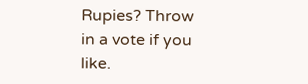Rupies? Throw in a vote if you like.